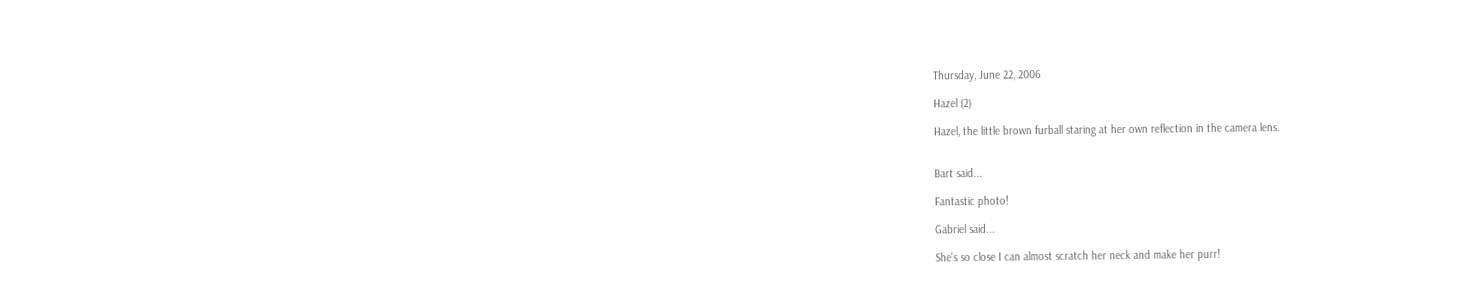Thursday, June 22, 2006

Hazel (2)

Hazel, the little brown furball staring at her own reflection in the camera lens.


Bart said...

Fantastic photo!

Gabriel said...

She's so close I can almost scratch her neck and make her purr!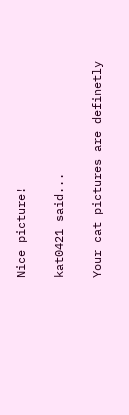Nice picture!

kat0421 said...

Your cat pictures are definetly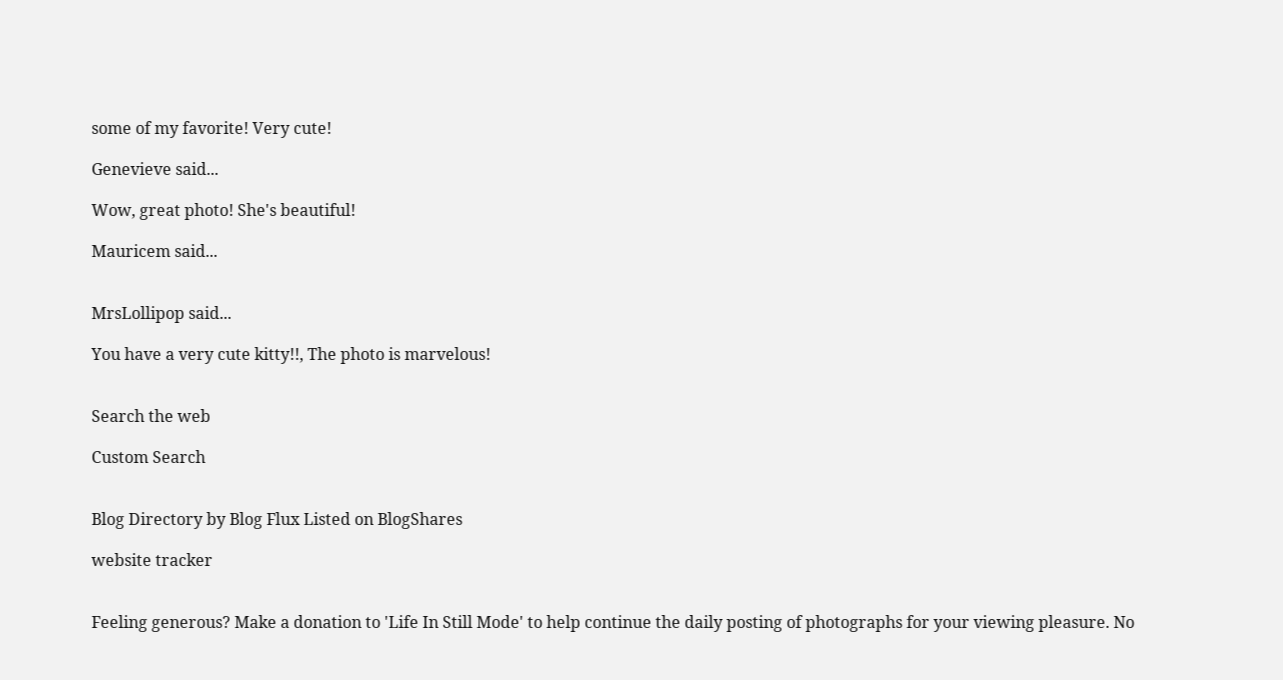some of my favorite! Very cute!

Genevieve said...

Wow, great photo! She's beautiful!

Mauricem said...


MrsLollipop said...

You have a very cute kitty!!, The photo is marvelous!


Search the web

Custom Search


Blog Directory by Blog Flux Listed on BlogShares

website tracker


Feeling generous? Make a donation to 'Life In Still Mode' to help continue the daily posting of photographs for your viewing pleasure. No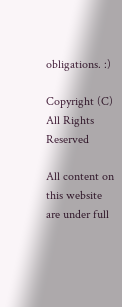obligations. :)

Copyright (C) All Rights Reserved

All content on this website are under full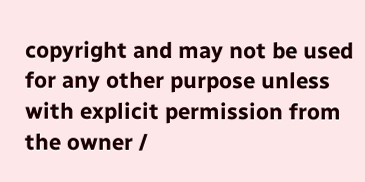copyright and may not be used for any other purpose unless with explicit permission from the owner /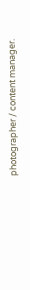photographer / content manager.